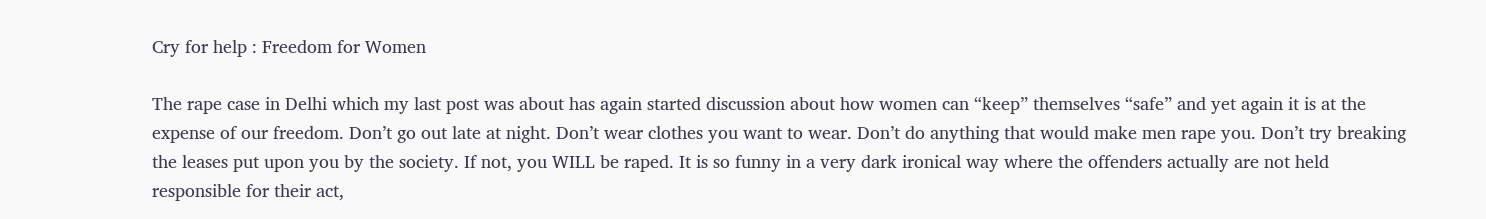Cry for help : Freedom for Women

The rape case in Delhi which my last post was about has again started discussion about how women can “keep” themselves “safe” and yet again it is at the expense of our freedom. Don’t go out late at night. Don’t wear clothes you want to wear. Don’t do anything that would make men rape you. Don’t try breaking the leases put upon you by the society. If not, you WILL be raped. It is so funny in a very dark ironical way where the offenders actually are not held responsible for their act,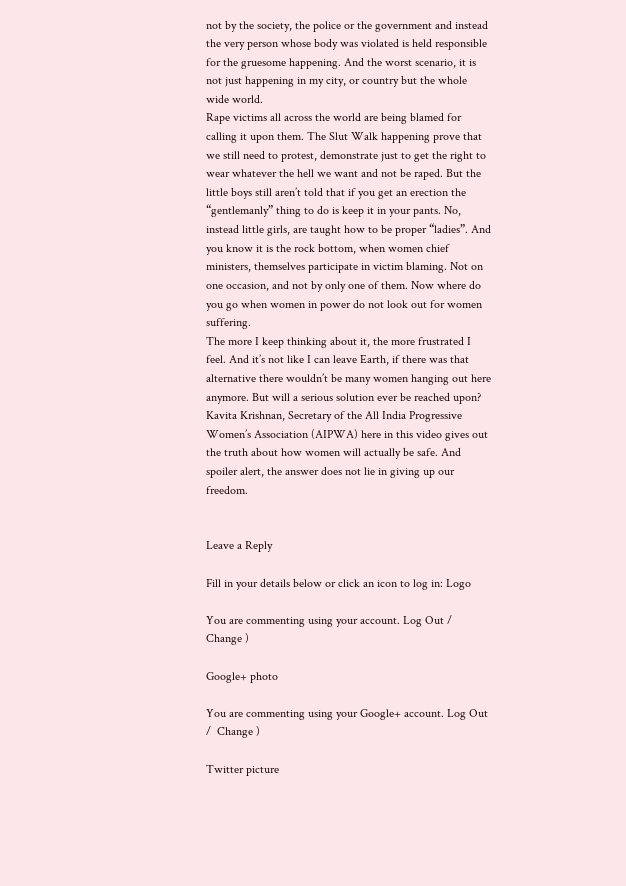not by the society, the police or the government and instead the very person whose body was violated is held responsible for the gruesome happening. And the worst scenario, it is not just happening in my city, or country but the whole wide world.
Rape victims all across the world are being blamed for calling it upon them. The Slut Walk happening prove that we still need to protest, demonstrate just to get the right to wear whatever the hell we want and not be raped. But the little boys still aren’t told that if you get an erection the “gentlemanly” thing to do is keep it in your pants. No, instead little girls, are taught how to be proper “ladies”. And you know it is the rock bottom, when women chief ministers, themselves participate in victim blaming. Not on one occasion, and not by only one of them. Now where do you go when women in power do not look out for women suffering.
The more I keep thinking about it, the more frustrated I feel. And it’s not like I can leave Earth, if there was that alternative there wouldn’t be many women hanging out here anymore. But will a serious solution ever be reached upon?
Kavita Krishnan, Secretary of the All India Progressive Women’s Association (AIPWA) here in this video gives out the truth about how women will actually be safe. And spoiler alert, the answer does not lie in giving up our freedom.


Leave a Reply

Fill in your details below or click an icon to log in: Logo

You are commenting using your account. Log Out /  Change )

Google+ photo

You are commenting using your Google+ account. Log Out /  Change )

Twitter picture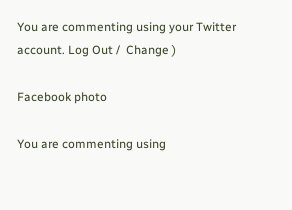You are commenting using your Twitter account. Log Out /  Change )

Facebook photo

You are commenting using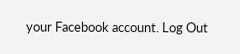your Facebook account. Log Out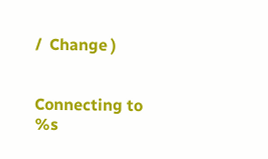/  Change )


Connecting to %s